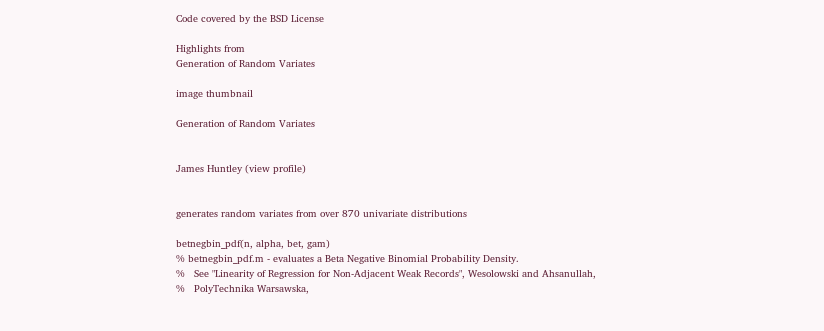Code covered by the BSD License

Highlights from
Generation of Random Variates

image thumbnail

Generation of Random Variates


James Huntley (view profile)


generates random variates from over 870 univariate distributions

betnegbin_pdf(n, alpha, bet, gam)
% betnegbin_pdf.m - evaluates a Beta Negative Binomial Probability Density.
%   See "Linearity of Regression for Non-Adjacent Weak Records", Wesolowski and Ahsanullah,
%   PolyTechnika Warsawska,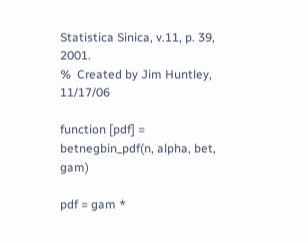Statistica Sinica, v.11, p. 39, 2001.
%  Created by Jim Huntley,  11/17/06

function [pdf] = betnegbin_pdf(n, alpha, bet, gam)

pdf = gam *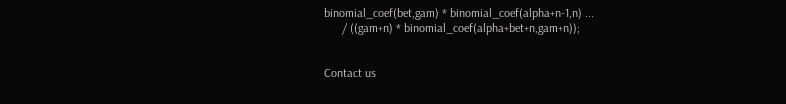binomial_coef(bet,gam) * binomial_coef(alpha+n-1,n) ...
      / ((gam+n) * binomial_coef(alpha+bet+n,gam+n));


Contact us